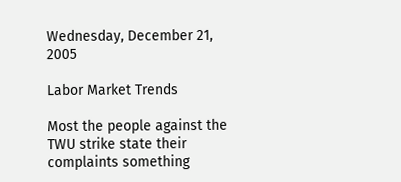Wednesday, December 21, 2005

Labor Market Trends

Most the people against the TWU strike state their complaints something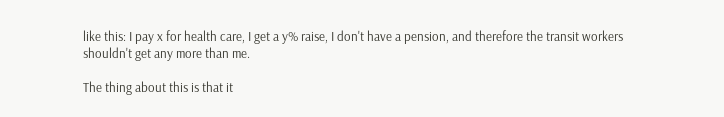like this: I pay x for health care, I get a y% raise, I don't have a pension, and therefore the transit workers shouldn't get any more than me.

The thing about this is that it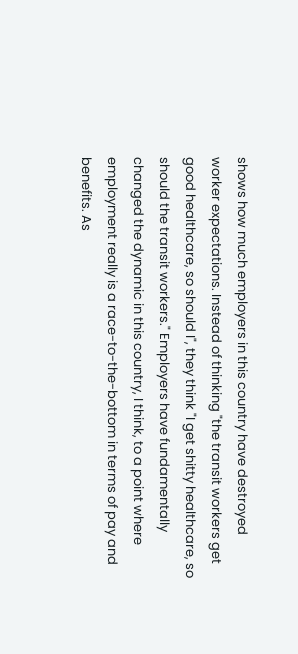shows how much employers in this country have destroyed worker expectations. Instead of thinking "the transit workers get good healthcare, so should I", they think "I get shitty healthcare, so should the transit workers." Employers have fundamentally changed the dynamic in this country, I think, to a point where employment really is a race-to-the-bottom in terms of pay and benefits. As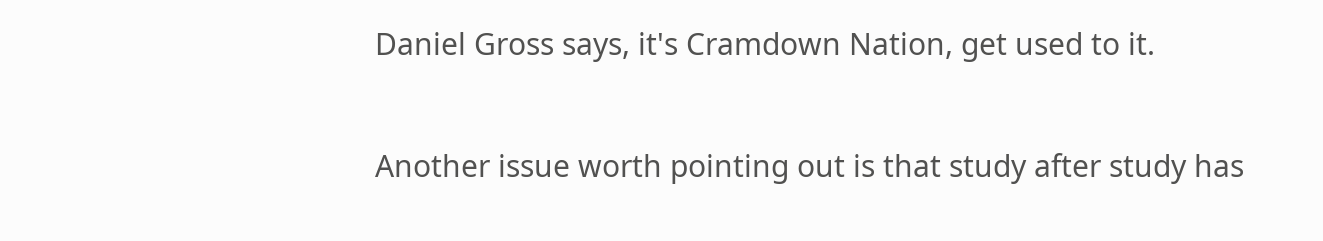Daniel Gross says, it's Cramdown Nation, get used to it.

Another issue worth pointing out is that study after study has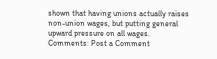shown that having unions actually raises non-union wages, but putting general upward pressure on all wages.
Comments: Post a Comment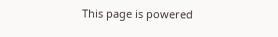This page is powered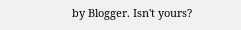by Blogger. Isn't yours?